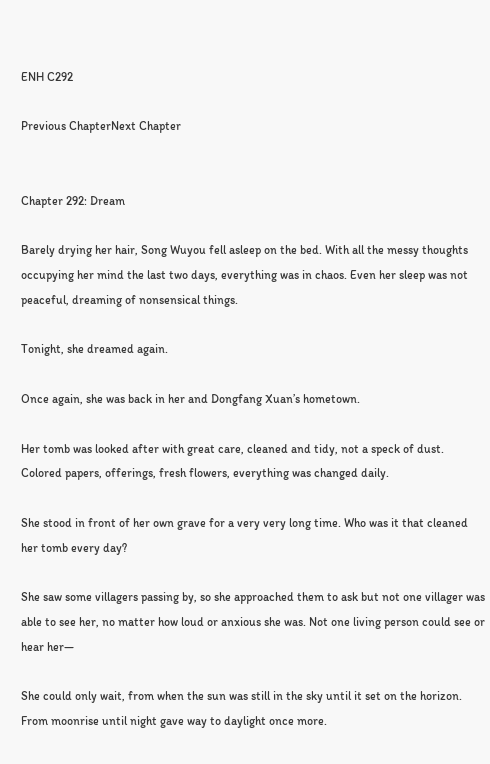ENH C292

Previous ChapterNext Chapter


Chapter 292: Dream

Barely drying her hair, Song Wuyou fell asleep on the bed. With all the messy thoughts occupying her mind the last two days, everything was in chaos. Even her sleep was not peaceful, dreaming of nonsensical things.

Tonight, she dreamed again.

Once again, she was back in her and Dongfang Xuan’s hometown.

Her tomb was looked after with great care, cleaned and tidy, not a speck of dust. Colored papers, offerings, fresh flowers, everything was changed daily.

She stood in front of her own grave for a very very long time. Who was it that cleaned her tomb every day?

She saw some villagers passing by, so she approached them to ask but not one villager was able to see her, no matter how loud or anxious she was. Not one living person could see or hear her—

She could only wait, from when the sun was still in the sky until it set on the horizon. From moonrise until night gave way to daylight once more.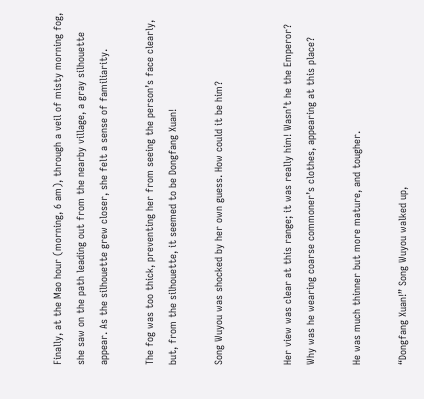Finally, at the Mao hour (morning, 6 am), through a veil of misty morning fog, she saw on the path leading out from the nearby village, a gray silhouette appear. As the silhouette grew closer, she felt a sense of familiarity.

The fog was too thick, preventing her from seeing the person’s face clearly, but, from the silhouette, it seemed to be Dongfang Xuan!

Song Wuyou was shocked by her own guess. How could it be him?


Her view was clear at this range; it was really him! Wasn’t he the Emperor? Why was he wearing coarse commoner’s clothes, appearing at this place?

He was much thinner but more mature, and tougher.

“Dongfang Xuan!” Song Wuyou walked up,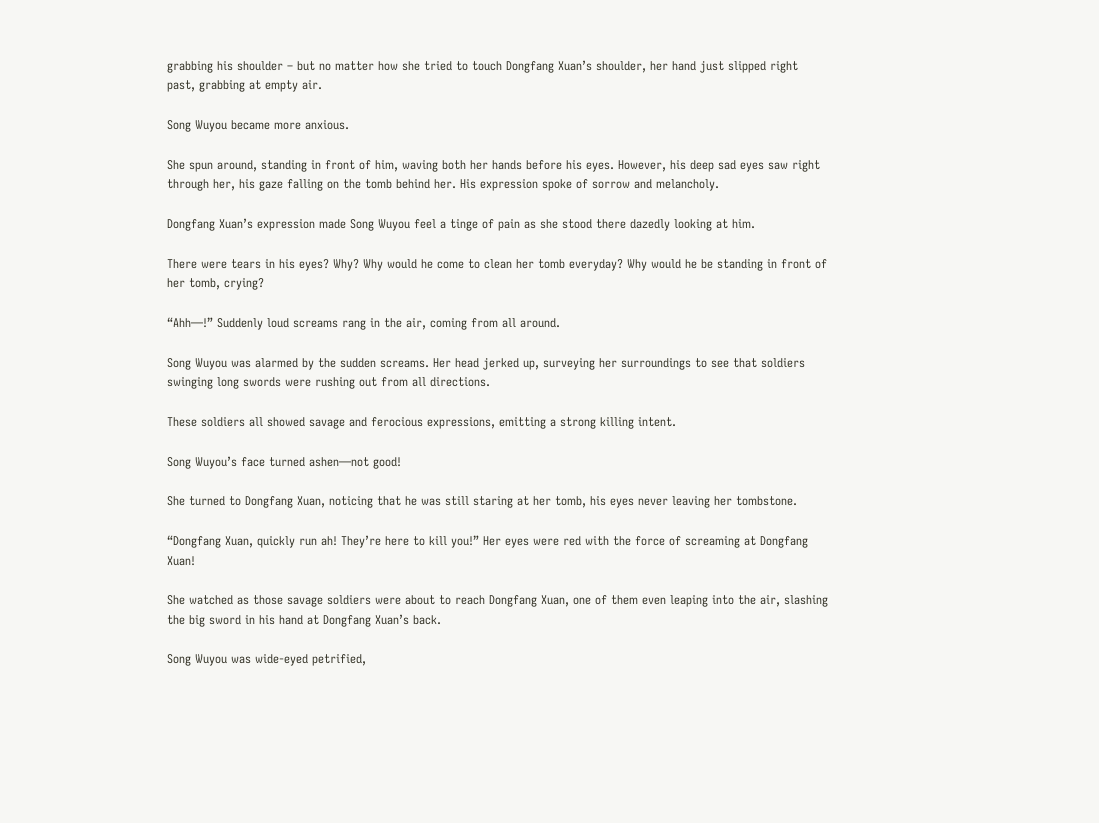grabbing his shoulder – but no matter how she tried to touch Dongfang Xuan’s shoulder, her hand just slipped right past, grabbing at empty air.

Song Wuyou became more anxious.

She spun around, standing in front of him, waving both her hands before his eyes. However, his deep sad eyes saw right through her, his gaze falling on the tomb behind her. His expression spoke of sorrow and melancholy.

Dongfang Xuan’s expression made Song Wuyou feel a tinge of pain as she stood there dazedly looking at him.

There were tears in his eyes? Why? Why would he come to clean her tomb everyday? Why would he be standing in front of her tomb, crying?

“Ahh—!” Suddenly loud screams rang in the air, coming from all around.

Song Wuyou was alarmed by the sudden screams. Her head jerked up, surveying her surroundings to see that soldiers swinging long swords were rushing out from all directions.

These soldiers all showed savage and ferocious expressions, emitting a strong killing intent.

Song Wuyou’s face turned ashen—not good!

She turned to Dongfang Xuan, noticing that he was still staring at her tomb, his eyes never leaving her tombstone.

“Dongfang Xuan, quickly run ah! They’re here to kill you!” Her eyes were red with the force of screaming at Dongfang Xuan!

She watched as those savage soldiers were about to reach Dongfang Xuan, one of them even leaping into the air, slashing the big sword in his hand at Dongfang Xuan’s back.

Song Wuyou was wide-eyed petrified,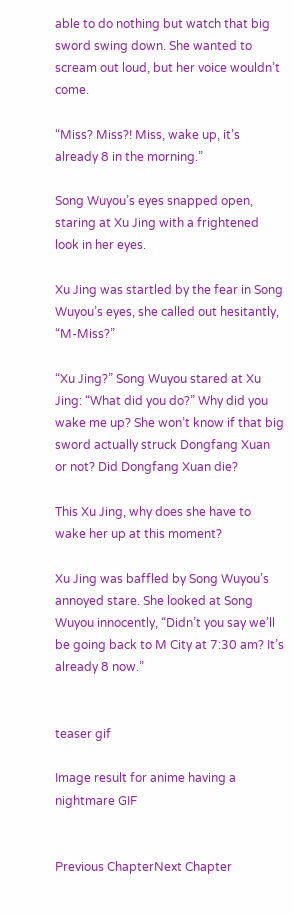able to do nothing but watch that big sword swing down. She wanted to scream out loud, but her voice wouldn’t come.

“Miss? Miss?! Miss, wake up, it’s already 8 in the morning.”

Song Wuyou’s eyes snapped open, staring at Xu Jing with a frightened look in her eyes.

Xu Jing was startled by the fear in Song Wuyou’s eyes, she called out hesitantly, “M-Miss?”

“Xu Jing?” Song Wuyou stared at Xu Jing: “What did you do?” Why did you wake me up? She won’t know if that big sword actually struck Dongfang Xuan or not? Did Dongfang Xuan die?

This Xu Jing, why does she have to wake her up at this moment?

Xu Jing was baffled by Song Wuyou’s annoyed stare. She looked at Song Wuyou innocently, “Didn’t you say we’ll be going back to M City at 7:30 am? It’s already 8 now.”


teaser gif

Image result for anime having a nightmare GIF


Previous ChapterNext Chapter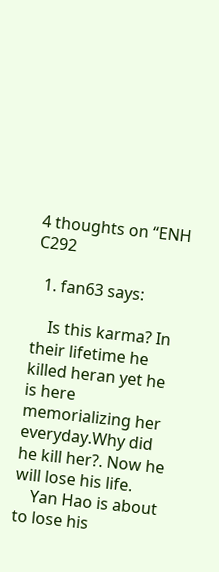4 thoughts on “ENH C292

  1. fan63 says:

    Is this karma? In their lifetime he killed heran yet he is here memorializing her everyday.Why did he kill her?. Now he will lose his life.
    Yan Hao is about to lose his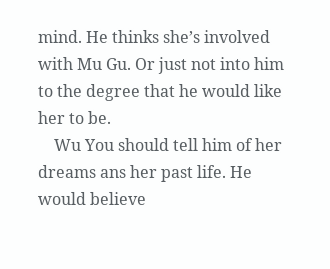mind. He thinks she’s involved with Mu Gu. Or just not into him to the degree that he would like her to be.
    Wu You should tell him of her dreams ans her past life. He would believe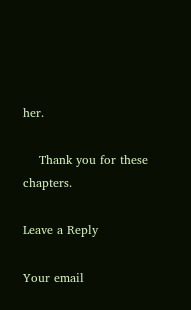her.

    Thank you for these chapters.

Leave a Reply

Your email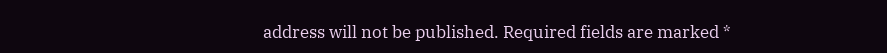address will not be published. Required fields are marked *